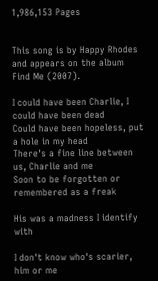1,986,153 Pages


This song is by Happy Rhodes and appears on the album Find Me (2007).

I could have been Charlie, I could have been dead
Could have been hopeless, put a hole in my head
There's a fine line between us, Charlie and me
Soon to be forgotten or remembered as a freak

His was a madness I identify with

I don't know who's scarier, him or me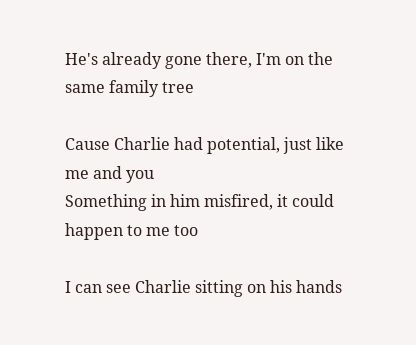He's already gone there, I'm on the same family tree

Cause Charlie had potential, just like me and you
Something in him misfired, it could happen to me too

I can see Charlie sitting on his hands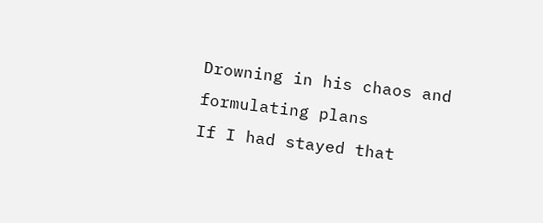Drowning in his chaos and formulating plans
If I had stayed that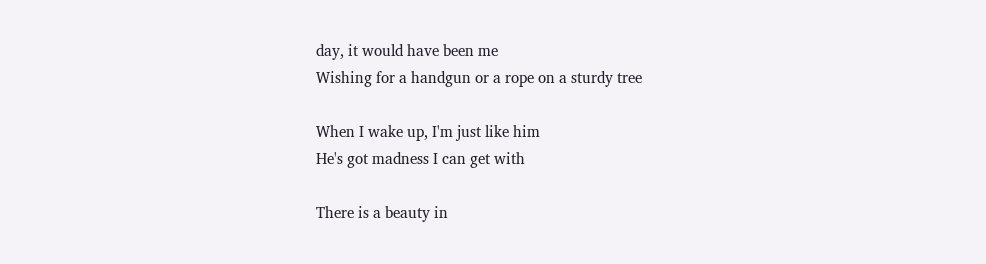day, it would have been me
Wishing for a handgun or a rope on a sturdy tree

When I wake up, I'm just like him
He's got madness I can get with

There is a beauty in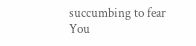succumbing to fear
You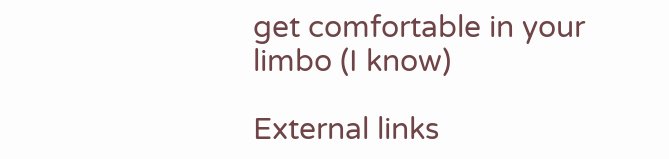get comfortable in your limbo (I know)

External links